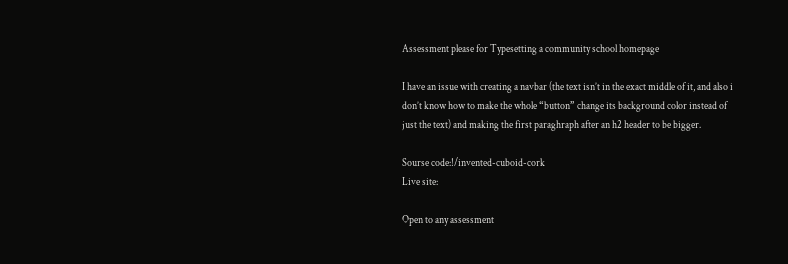Assessment please for Typesetting a community school homepage

I have an issue with creating a navbar (the text isn’t in the exact middle of it, and also i don’t know how to make the whole “button” change its background color instead of just the text) and making the first paraghraph after an h2 header to be bigger.

Sourse code:!/invented-cuboid-cork
Live site:

Open to any assessment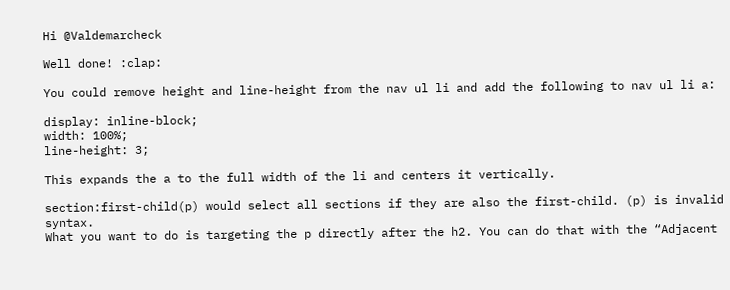Hi @Valdemarcheck

Well done! :clap:

You could remove height and line-height from the nav ul li and add the following to nav ul li a:

display: inline-block;
width: 100%;
line-height: 3;

This expands the a to the full width of the li and centers it vertically.

section:first-child(p) would select all sections if they are also the first-child. (p) is invalid syntax.
What you want to do is targeting the p directly after the h2. You can do that with the “Adjacent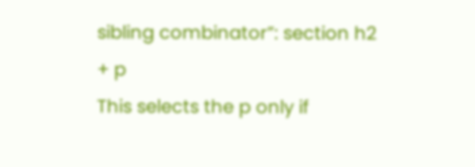sibling combinator”: section h2 + p
This selects the p only if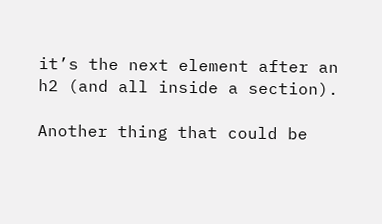it’s the next element after an h2 (and all inside a section).

Another thing that could be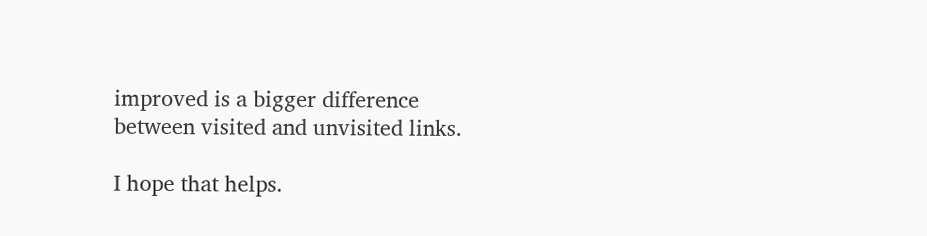improved is a bigger difference between visited and unvisited links.

I hope that helps.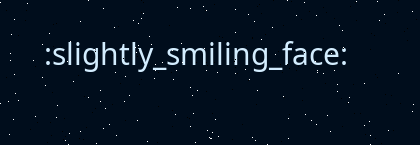:slightly_smiling_face: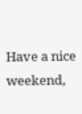Have a nice weekend,